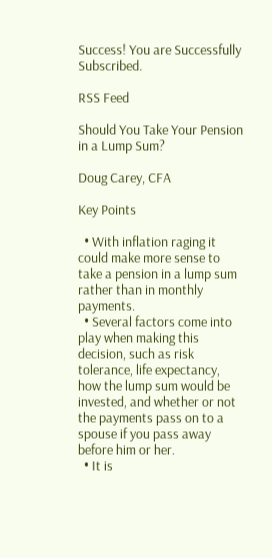Success! You are Successfully Subscribed.

RSS Feed

Should You Take Your Pension in a Lump Sum?

Doug Carey, CFA

Key Points

  • With inflation raging it could make more sense to take a pension in a lump sum rather than in monthly payments.
  • Several factors come into play when making this decision, such as risk tolerance, life expectancy, how the lump sum would be invested, and whether or not the payments pass on to a spouse if you pass away before him or her.
  • It is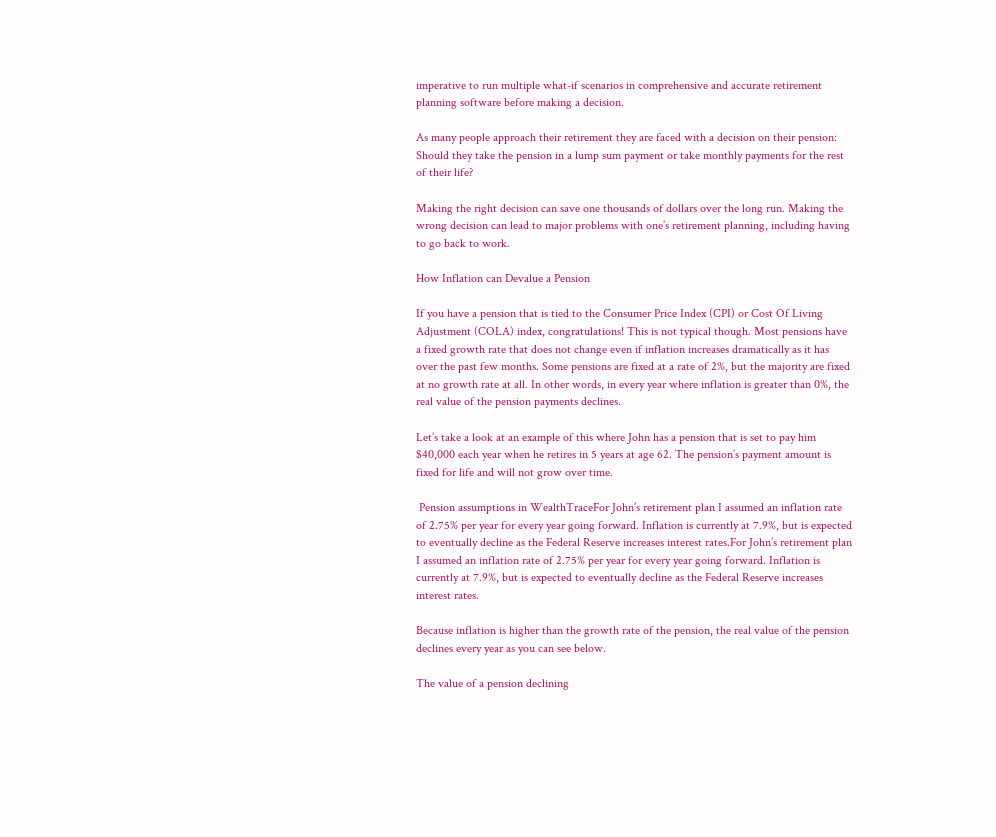imperative to run multiple what-if scenarios in comprehensive and accurate retirement planning software before making a decision.

As many people approach their retirement they are faced with a decision on their pension: Should they take the pension in a lump sum payment or take monthly payments for the rest of their life?

Making the right decision can save one thousands of dollars over the long run. Making the wrong decision can lead to major problems with one’s retirement planning, including having to go back to work.

How Inflation can Devalue a Pension

If you have a pension that is tied to the Consumer Price Index (CPI) or Cost Of Living Adjustment (COLA) index, congratulations! This is not typical though. Most pensions have a fixed growth rate that does not change even if inflation increases dramatically as it has over the past few months. Some pensions are fixed at a rate of 2%, but the majority are fixed at no growth rate at all. In other words, in every year where inflation is greater than 0%, the real value of the pension payments declines.

Let’s take a look at an example of this where John has a pension that is set to pay him $40,000 each year when he retires in 5 years at age 62. The pension’s payment amount is fixed for life and will not grow over time.

 Pension assumptions in WealthTraceFor John’s retirement plan I assumed an inflation rate of 2.75% per year for every year going forward. Inflation is currently at 7.9%, but is expected to eventually decline as the Federal Reserve increases interest rates.For John’s retirement plan I assumed an inflation rate of 2.75% per year for every year going forward. Inflation is currently at 7.9%, but is expected to eventually decline as the Federal Reserve increases interest rates.

Because inflation is higher than the growth rate of the pension, the real value of the pension declines every year as you can see below.

The value of a pension declining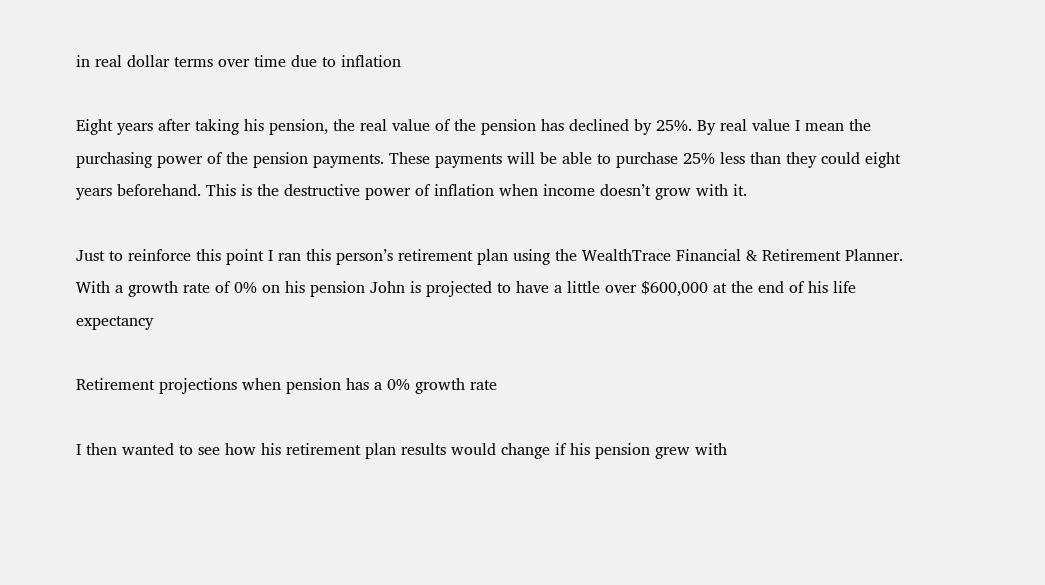in real dollar terms over time due to inflation

Eight years after taking his pension, the real value of the pension has declined by 25%. By real value I mean the purchasing power of the pension payments. These payments will be able to purchase 25% less than they could eight years beforehand. This is the destructive power of inflation when income doesn’t grow with it.

Just to reinforce this point I ran this person’s retirement plan using the WealthTrace Financial & Retirement Planner. With a growth rate of 0% on his pension John is projected to have a little over $600,000 at the end of his life expectancy

Retirement projections when pension has a 0% growth rate

I then wanted to see how his retirement plan results would change if his pension grew with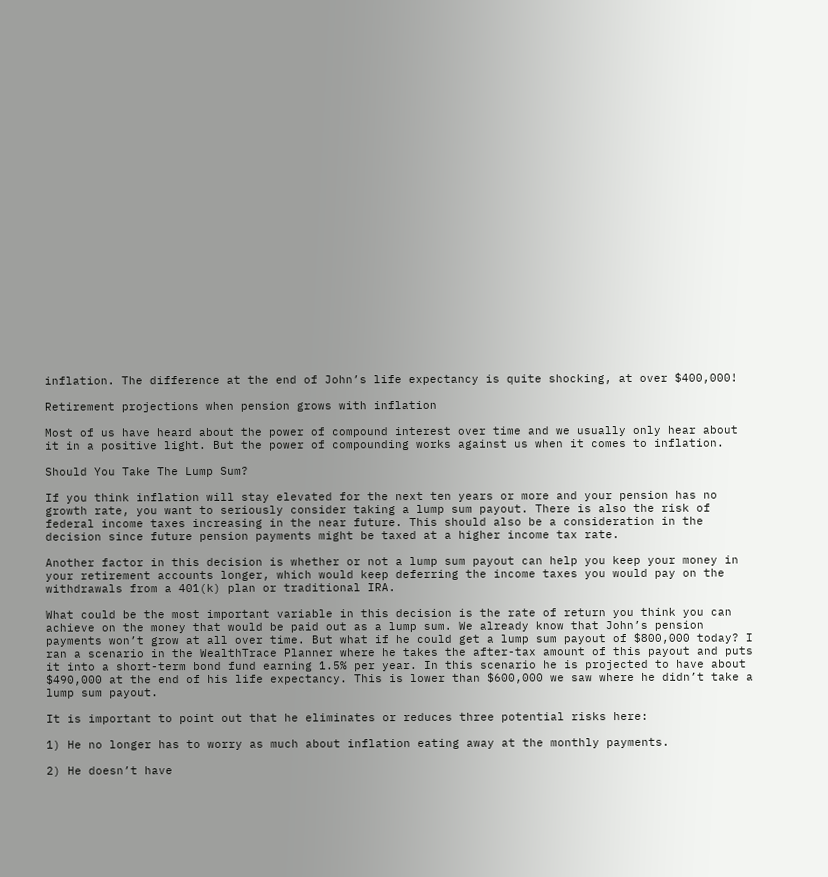inflation. The difference at the end of John’s life expectancy is quite shocking, at over $400,000!

Retirement projections when pension grows with inflation

Most of us have heard about the power of compound interest over time and we usually only hear about it in a positive light. But the power of compounding works against us when it comes to inflation.

Should You Take The Lump Sum?

If you think inflation will stay elevated for the next ten years or more and your pension has no growth rate, you want to seriously consider taking a lump sum payout. There is also the risk of federal income taxes increasing in the near future. This should also be a consideration in the decision since future pension payments might be taxed at a higher income tax rate.

Another factor in this decision is whether or not a lump sum payout can help you keep your money in your retirement accounts longer, which would keep deferring the income taxes you would pay on the withdrawals from a 401(k) plan or traditional IRA.

What could be the most important variable in this decision is the rate of return you think you can achieve on the money that would be paid out as a lump sum. We already know that John’s pension payments won’t grow at all over time. But what if he could get a lump sum payout of $800,000 today? I ran a scenario in the WealthTrace Planner where he takes the after-tax amount of this payout and puts it into a short-term bond fund earning 1.5% per year. In this scenario he is projected to have about $490,000 at the end of his life expectancy. This is lower than $600,000 we saw where he didn’t take a lump sum payout.

It is important to point out that he eliminates or reduces three potential risks here:

1) He no longer has to worry as much about inflation eating away at the monthly payments.

2) He doesn’t have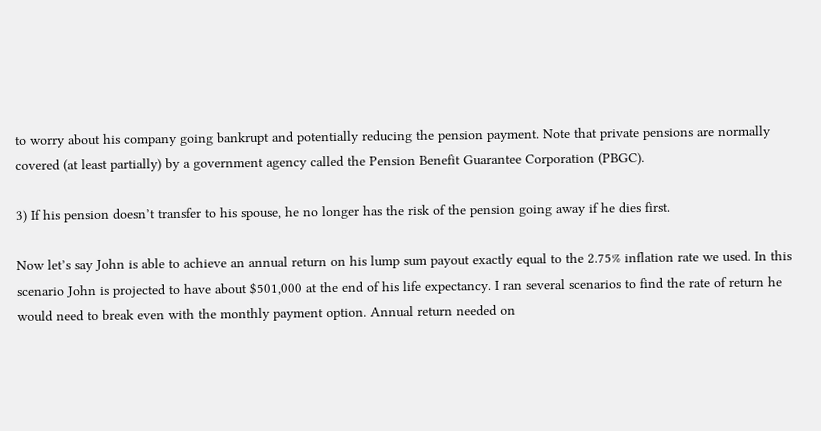to worry about his company going bankrupt and potentially reducing the pension payment. Note that private pensions are normally covered (at least partially) by a government agency called the Pension Benefit Guarantee Corporation (PBGC).

3) If his pension doesn’t transfer to his spouse, he no longer has the risk of the pension going away if he dies first.

Now let’s say John is able to achieve an annual return on his lump sum payout exactly equal to the 2.75% inflation rate we used. In this scenario John is projected to have about $501,000 at the end of his life expectancy. I ran several scenarios to find the rate of return he would need to break even with the monthly payment option. Annual return needed on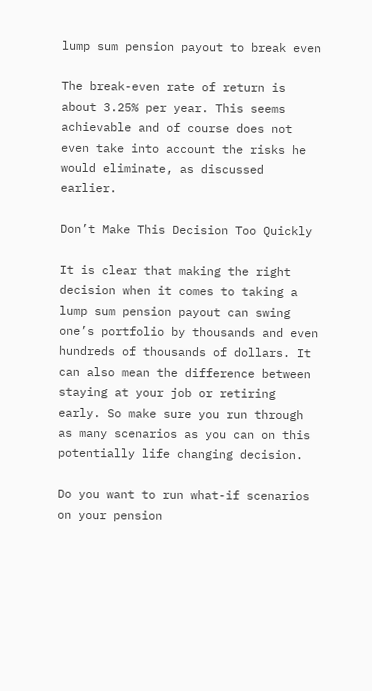lump sum pension payout to break even

The break-even rate of return is about 3.25% per year. This seems achievable and of course does not even take into account the risks he would eliminate, as discussed earlier.

Don’t Make This Decision Too Quickly

It is clear that making the right decision when it comes to taking a lump sum pension payout can swing one’s portfolio by thousands and even hundreds of thousands of dollars. It can also mean the difference between staying at your job or retiring early. So make sure you run through as many scenarios as you can on this potentially life changing decision.

Do you want to run what-if scenarios on your pension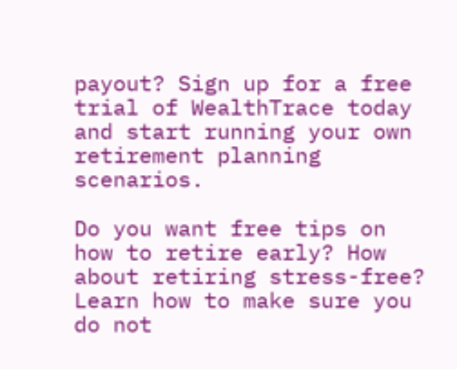payout? Sign up for a free trial of WealthTrace today and start running your own retirement planning scenarios.

Do you want free tips on how to retire early? How about retiring stress-free? Learn how to make sure you do not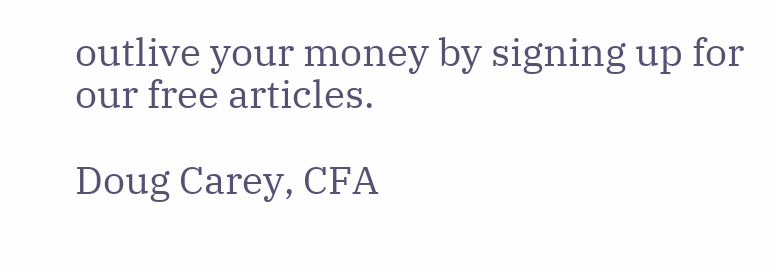outlive your money by signing up for our free articles.

Doug Carey, CFA